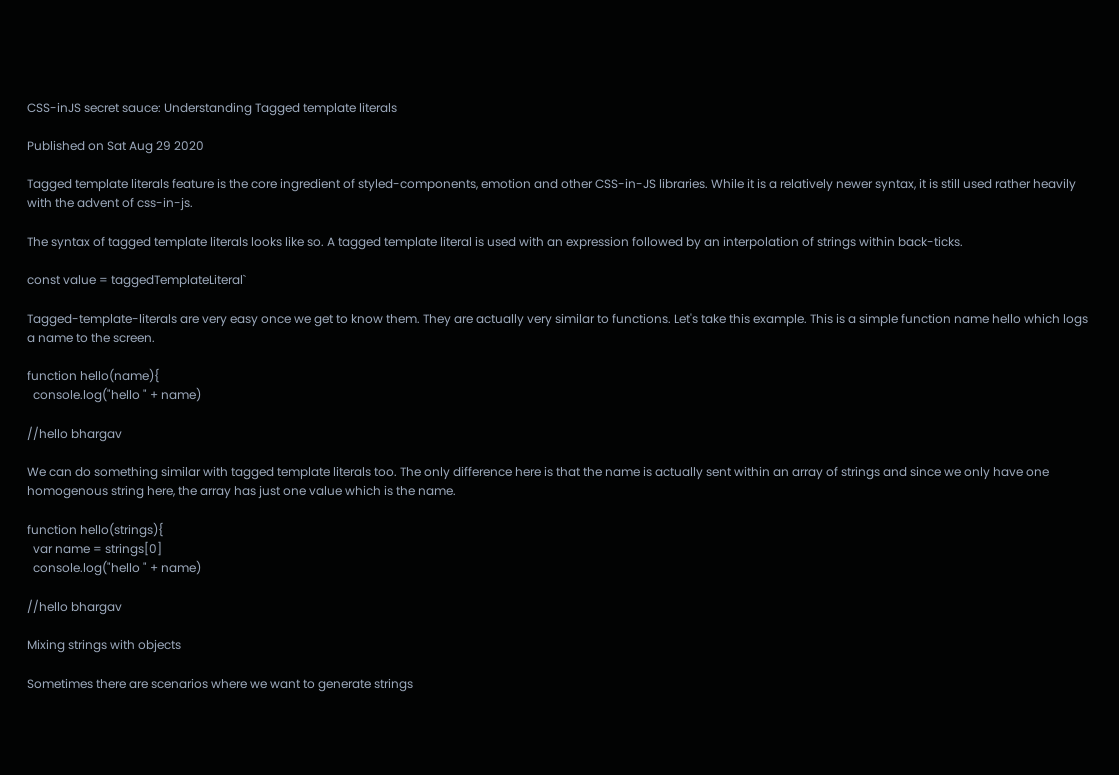CSS-inJS secret sauce: Understanding Tagged template literals

Published on Sat Aug 29 2020

Tagged template literals feature is the core ingredient of styled-components, emotion and other CSS-in-JS libraries. While it is a relatively newer syntax, it is still used rather heavily with the advent of css-in-js.

The syntax of tagged template literals looks like so. A tagged template literal is used with an expression followed by an interpolation of strings within back-ticks.

const value = taggedTemplateLiteral`

Tagged-template-literals are very easy once we get to know them. They are actually very similar to functions. Let's take this example. This is a simple function name hello which logs a name to the screen.

function hello(name){
  console.log("hello " + name)

//hello bhargav

We can do something similar with tagged template literals too. The only difference here is that the name is actually sent within an array of strings and since we only have one homogenous string here, the array has just one value which is the name.

function hello(strings){
  var name = strings[0]
  console.log("hello " + name)

//hello bhargav

Mixing strings with objects

Sometimes there are scenarios where we want to generate strings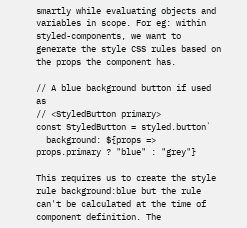smartly while evaluating objects and variables in scope. For eg: within styled-components, we want to generate the style CSS rules based on the props the component has.

// A blue background button if used as
// <StyledButton primary>
const StyledButton = styled.button`
  background: ${props => props.primary ? "blue" : "grey"}

This requires us to create the style rule background:blue but the rule can't be calculated at the time of component definition. The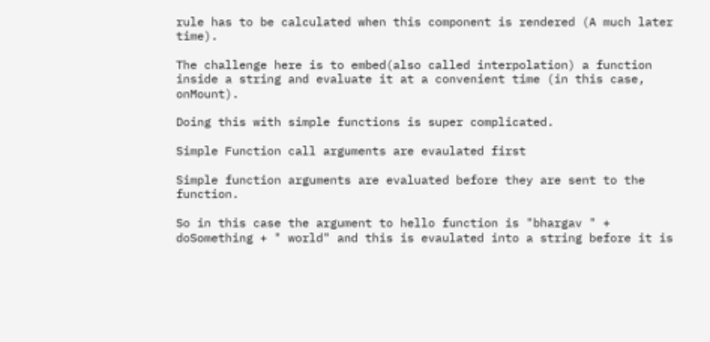rule has to be calculated when this component is rendered (A much later time).

The challenge here is to embed(also called interpolation) a function inside a string and evaluate it at a convenient time (in this case, onMount).

Doing this with simple functions is super complicated.

Simple Function call arguments are evaulated first

Simple function arguments are evaluated before they are sent to the function.

So in this case the argument to hello function is "bhargav " + doSomething + " world" and this is evaulated into a string before it is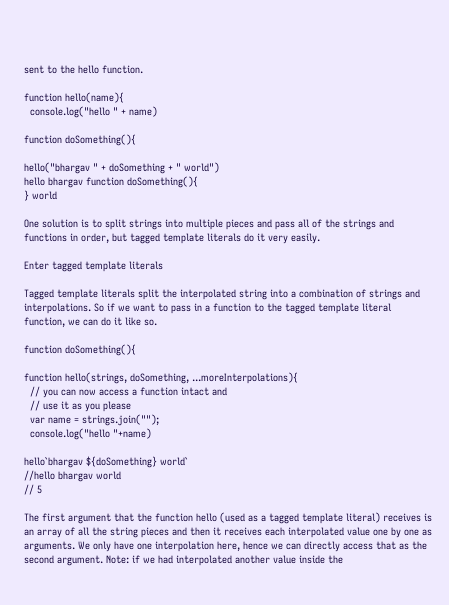sent to the hello function.

function hello(name){
  console.log("hello " + name)

function doSomething(){

hello("bhargav " + doSomething + " world")
hello bhargav function doSomething(){
} world

One solution is to split strings into multiple pieces and pass all of the strings and functions in order, but tagged template literals do it very easily.

Enter tagged template literals

Tagged template literals split the interpolated string into a combination of strings and interpolations. So if we want to pass in a function to the tagged template literal function, we can do it like so.

function doSomething(){

function hello(strings, doSomething, ...moreInterpolations){
  // you can now access a function intact and
  // use it as you please
  var name = strings.join("");
  console.log("hello "+name)

hello`bhargav ${doSomething} world`
//hello bhargav world
// 5

The first argument that the function hello (used as a tagged template literal) receives is an array of all the string pieces and then it receives each interpolated value one by one as arguments. We only have one interpolation here, hence we can directly access that as the second argument. Note: if we had interpolated another value inside the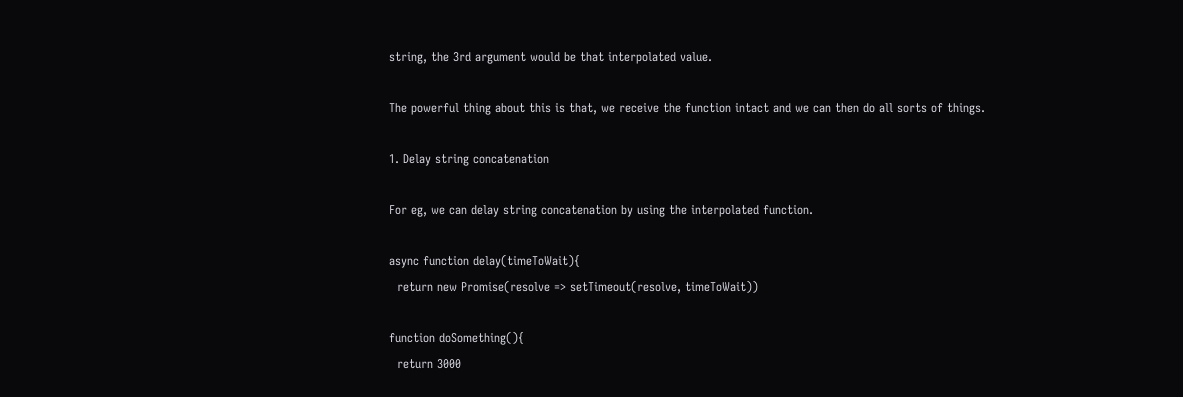string, the 3rd argument would be that interpolated value.

The powerful thing about this is that, we receive the function intact and we can then do all sorts of things.

1. Delay string concatenation

For eg, we can delay string concatenation by using the interpolated function.

async function delay(timeToWait){
  return new Promise(resolve => setTimeout(resolve, timeToWait))

function doSomething(){
  return 3000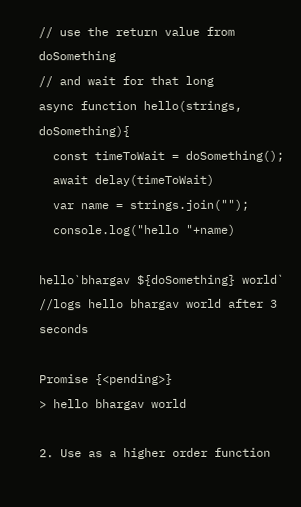// use the return value from doSomething
// and wait for that long
async function hello(strings, doSomething){
  const timeToWait = doSomething();
  await delay(timeToWait)
  var name = strings.join("");
  console.log("hello "+name)

hello`bhargav ${doSomething} world` //logs hello bhargav world after 3 seconds

Promise {<pending>}
> hello bhargav world

2. Use as a higher order function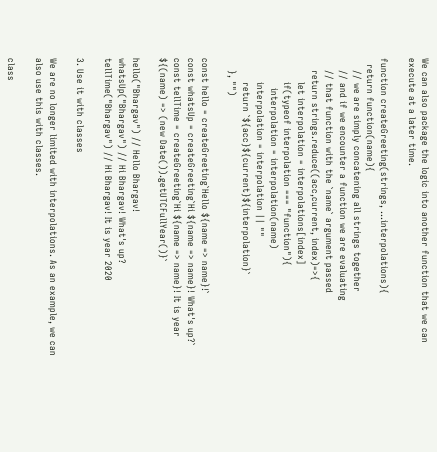We can also package the logic into another function that we can execute at a later time.

function createGreeting(strings, ...interpolations){
  return function(name){
    // we are simply concatening all strings together
    // and if we encounter a function we are evaluating
    // that function with the `name` argument passed
    return strings.reduce((acc,current, index)=>{
        let interpolation = interpolations[index]
        if(typeof interpolation === "function"){
          interpolation = interpolation(name)
        interpolation = interpolation || ""
        return `${acc}${current}${interpolation}`
    }, "")

const hello = createGreeting`Hello ${name => name}!`
const whatsUp = createGreeting`Hi ${name => name}! What's up?`
const tellTime = createGreeting`Hi ${name => name}! It is year ${(name) => (new Date()).getUTCFullYear()}`

hello("Bhargav") // Hello Bhargav!
whatsUp("Bhargav") // Hi Bhargav! What's up?
tellTime("Bhargav") // Hi Bhargav! It is year 2020

3. Use it with classes

We are no longer limited with interpolations. As an example, we can also use this with classes.

class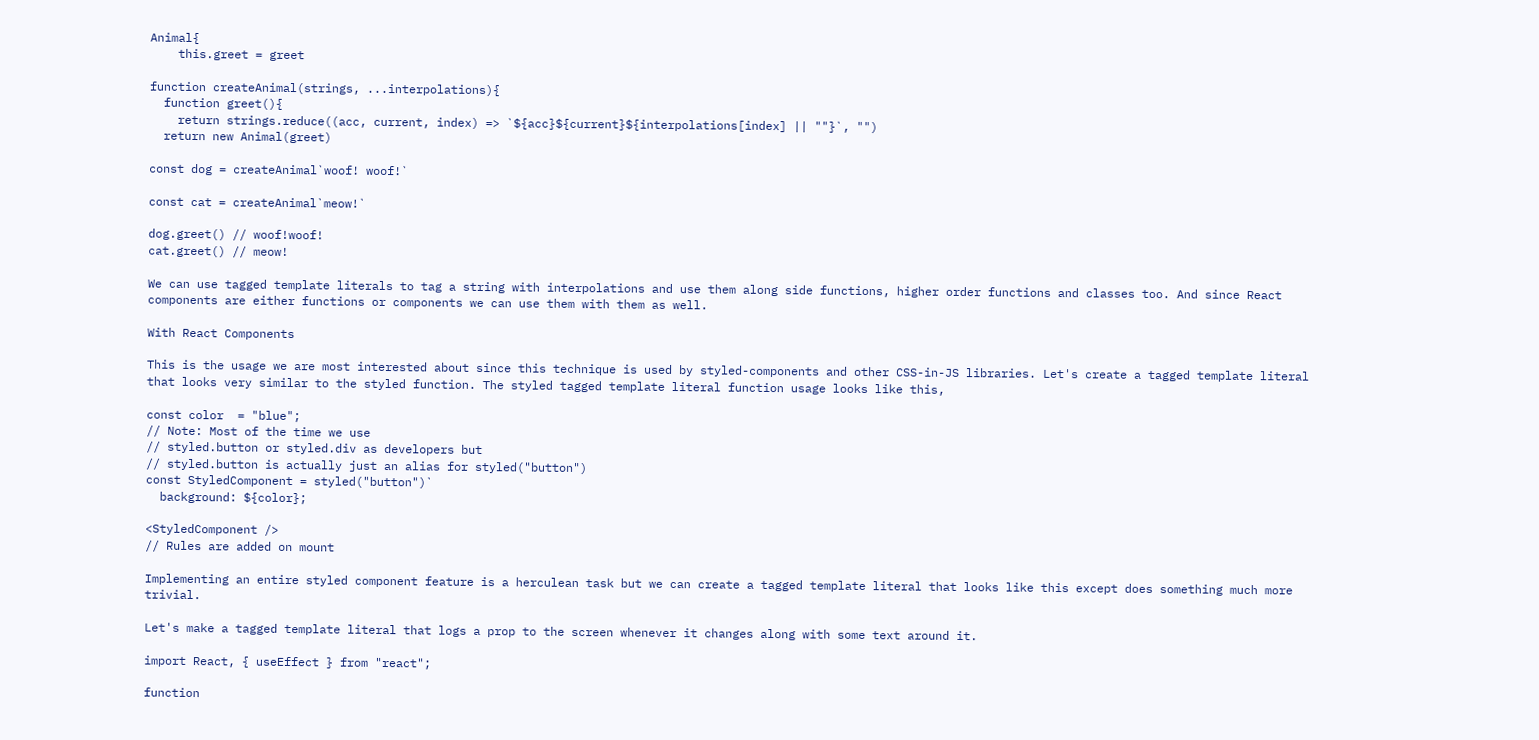Animal{
    this.greet = greet

function createAnimal(strings, ...interpolations){
  function greet(){
    return strings.reduce((acc, current, index) => `${acc}${current}${interpolations[index] || ""}`, "")
  return new Animal(greet)

const dog = createAnimal`woof! woof!`

const cat = createAnimal`meow!`

dog.greet() // woof!woof!
cat.greet() // meow!

We can use tagged template literals to tag a string with interpolations and use them along side functions, higher order functions and classes too. And since React components are either functions or components we can use them with them as well.

With React Components

This is the usage we are most interested about since this technique is used by styled-components and other CSS-in-JS libraries. Let's create a tagged template literal that looks very similar to the styled function. The styled tagged template literal function usage looks like this,

const color  = "blue";
// Note: Most of the time we use
// styled.button or styled.div as developers but
// styled.button is actually just an alias for styled("button")
const StyledComponent = styled("button")`
  background: ${color};

<StyledComponent />
// Rules are added on mount

Implementing an entire styled component feature is a herculean task but we can create a tagged template literal that looks like this except does something much more trivial.

Let's make a tagged template literal that logs a prop to the screen whenever it changes along with some text around it.

import React, { useEffect } from "react";

function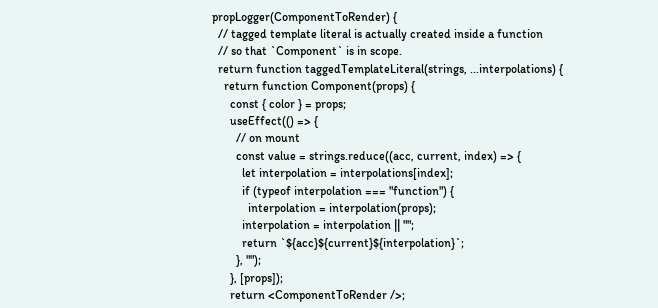propLogger(ComponentToRender) {
  // tagged template literal is actually created inside a function
  // so that `Component` is in scope.
  return function taggedTemplateLiteral(strings, ...interpolations) {
    return function Component(props) {
      const { color } = props;
      useEffect(() => {
        // on mount
        const value = strings.reduce((acc, current, index) => {
          let interpolation = interpolations[index];
          if (typeof interpolation === "function") {
            interpolation = interpolation(props);
          interpolation = interpolation || "";
          return `${acc}${current}${interpolation}`;
        }, "");
      }, [props]);
      return <ComponentToRender />;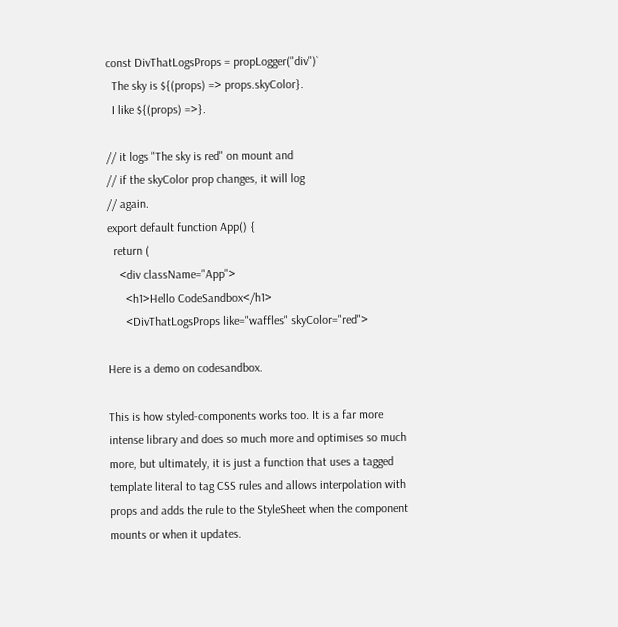const DivThatLogsProps = propLogger("div")`
  The sky is ${(props) => props.skyColor}.
  I like ${(props) =>}.

// it logs "The sky is red" on mount and
// if the skyColor prop changes, it will log
// again.
export default function App() {
  return (
    <div className="App">
      <h1>Hello CodeSandbox</h1>
      <DivThatLogsProps like="waffles" skyColor="red">

Here is a demo on codesandbox.

This is how styled-components works too. It is a far more intense library and does so much more and optimises so much more, but ultimately, it is just a function that uses a tagged template literal to tag CSS rules and allows interpolation with props and adds the rule to the StyleSheet when the component mounts or when it updates.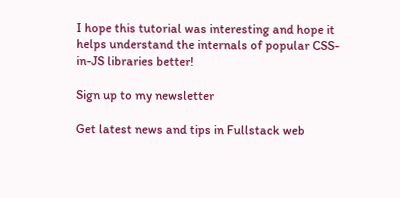I hope this tutorial was interesting and hope it helps understand the internals of popular CSS-in-JS libraries better!

Sign up to my newsletter

Get latest news and tips in Fullstack web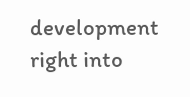development right into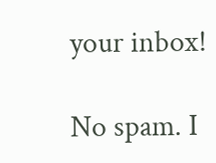your inbox!

No spam. I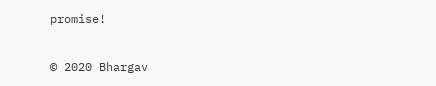promise!

© 2020 Bhargav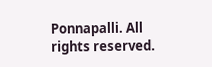Ponnapalli. All rights reserved.